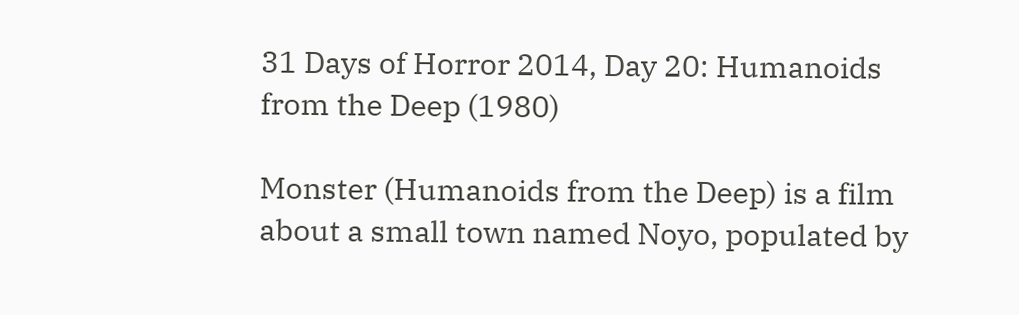31 Days of Horror 2014, Day 20: Humanoids from the Deep (1980)

Monster (Humanoids from the Deep) is a film about a small town named Noyo, populated by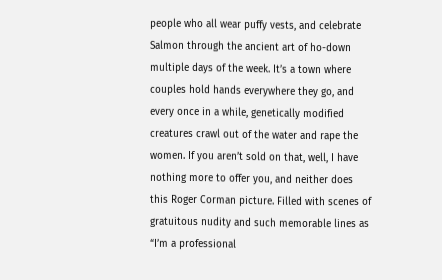people who all wear puffy vests, and celebrate Salmon through the ancient art of ho-down multiple days of the week. It’s a town where couples hold hands everywhere they go, and every once in a while, genetically modified creatures crawl out of the water and rape the women. If you aren’t sold on that, well, I have nothing more to offer you, and neither does this Roger Corman picture. Filled with scenes of gratuitous nudity and such memorable lines as “I’m a professional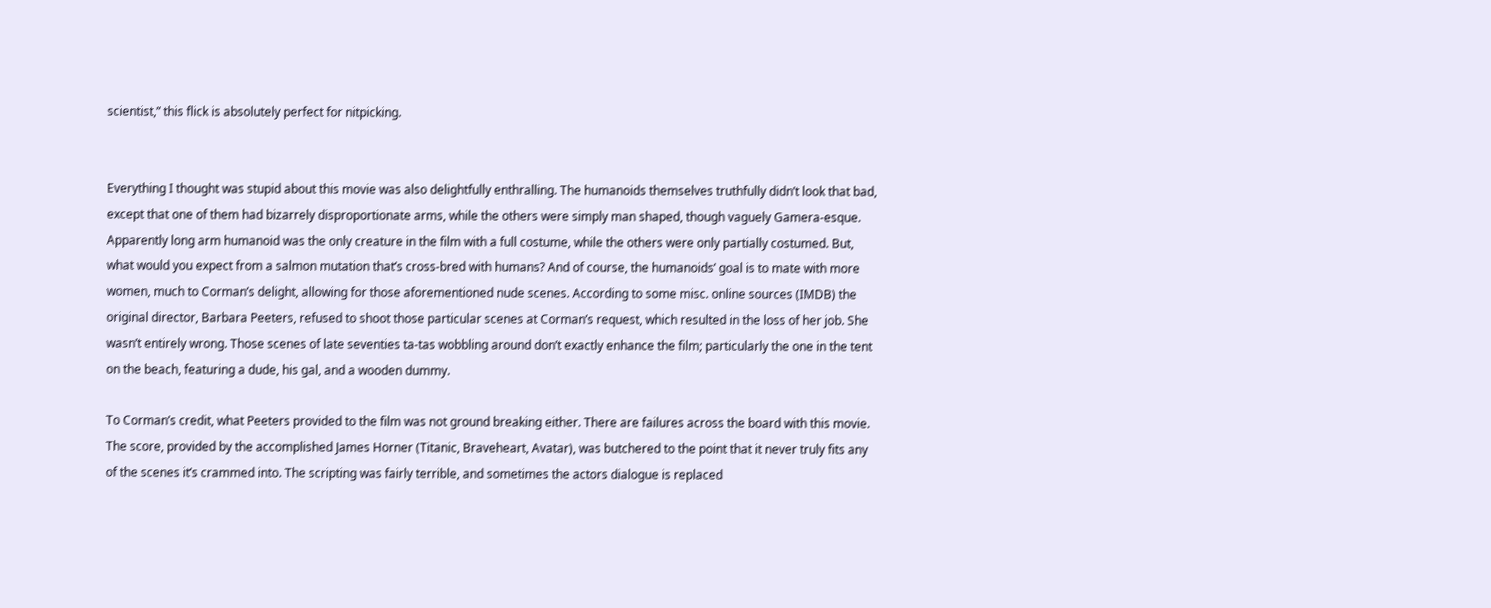scientist,” this flick is absolutely perfect for nitpicking.


Everything I thought was stupid about this movie was also delightfully enthralling. The humanoids themselves truthfully didn’t look that bad, except that one of them had bizarrely disproportionate arms, while the others were simply man shaped, though vaguely Gamera-esque. Apparently long arm humanoid was the only creature in the film with a full costume, while the others were only partially costumed. But, what would you expect from a salmon mutation that’s cross-bred with humans? And of course, the humanoids’ goal is to mate with more women, much to Corman’s delight, allowing for those aforementioned nude scenes. According to some misc. online sources (IMDB) the original director, Barbara Peeters, refused to shoot those particular scenes at Corman’s request, which resulted in the loss of her job. She wasn’t entirely wrong. Those scenes of late seventies ta-tas wobbling around don’t exactly enhance the film; particularly the one in the tent on the beach, featuring a dude, his gal, and a wooden dummy.

To Corman’s credit, what Peeters provided to the film was not ground breaking either. There are failures across the board with this movie. The score, provided by the accomplished James Horner (Titanic, Braveheart, Avatar), was butchered to the point that it never truly fits any of the scenes it’s crammed into. The scripting was fairly terrible, and sometimes the actors dialogue is replaced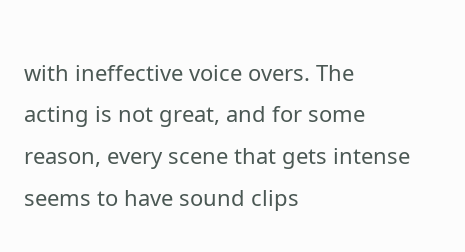with ineffective voice overs. The acting is not great, and for some reason, every scene that gets intense seems to have sound clips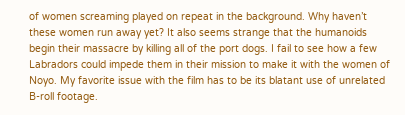of women screaming played on repeat in the background. Why haven’t these women run away yet? It also seems strange that the humanoids begin their massacre by killing all of the port dogs. I fail to see how a few Labradors could impede them in their mission to make it with the women of Noyo. My favorite issue with the film has to be its blatant use of unrelated B-roll footage.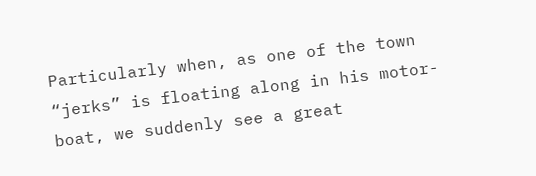Particularly when, as one of the town “jerks” is floating along in his motor-boat, we suddenly see a great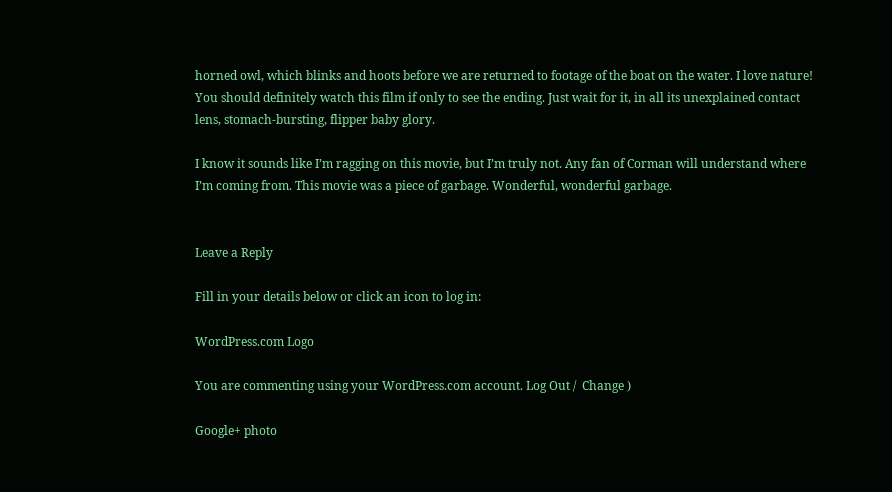horned owl, which blinks and hoots before we are returned to footage of the boat on the water. I love nature! You should definitely watch this film if only to see the ending. Just wait for it, in all its unexplained contact lens, stomach-bursting, flipper baby glory.

I know it sounds like I’m ragging on this movie, but I’m truly not. Any fan of Corman will understand where I’m coming from. This movie was a piece of garbage. Wonderful, wonderful garbage.


Leave a Reply

Fill in your details below or click an icon to log in:

WordPress.com Logo

You are commenting using your WordPress.com account. Log Out /  Change )

Google+ photo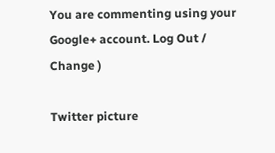You are commenting using your Google+ account. Log Out /  Change )

Twitter picture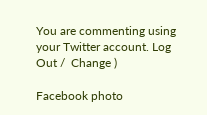You are commenting using your Twitter account. Log Out /  Change )

Facebook photo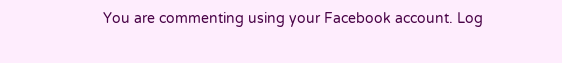You are commenting using your Facebook account. Log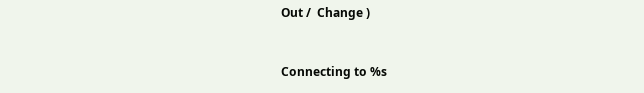Out /  Change )


Connecting to %s